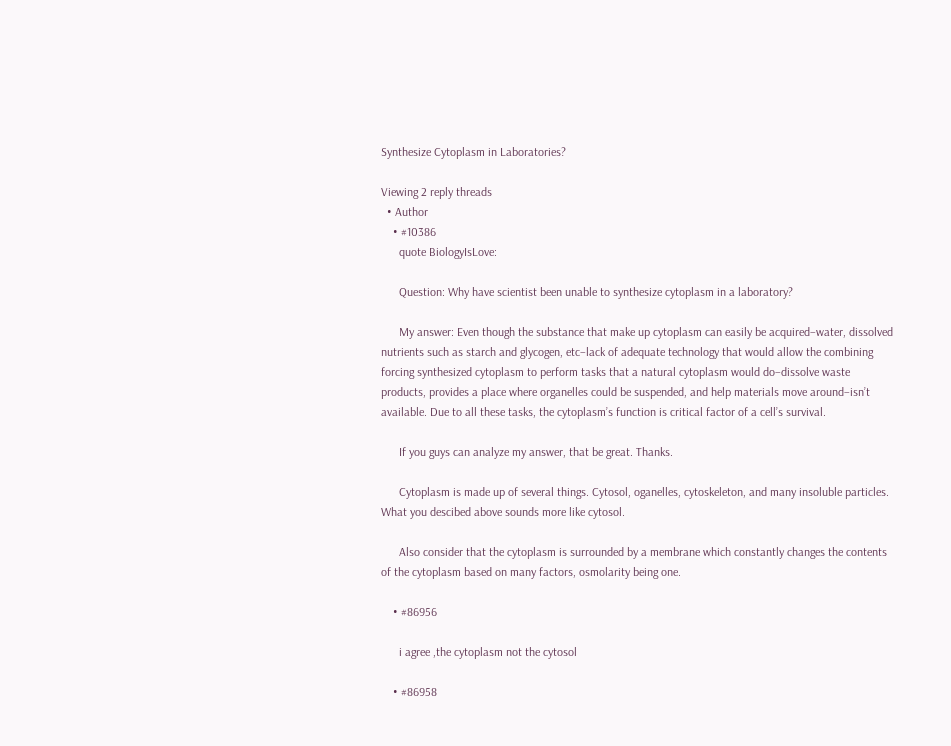Synthesize Cytoplasm in Laboratories?

Viewing 2 reply threads
  • Author
    • #10386
      quote BiologyIsLove:

      Question: Why have scientist been unable to synthesize cytoplasm in a laboratory?

      My answer: Even though the substance that make up cytoplasm can easily be acquired–water, dissolved nutrients such as starch and glycogen, etc–lack of adequate technology that would allow the combining forcing synthesized cytoplasm to perform tasks that a natural cytoplasm would do–dissolve waste products, provides a place where organelles could be suspended, and help materials move around–isn’t available. Due to all these tasks, the cytoplasm’s function is critical factor of a cell’s survival.

      If you guys can analyze my answer, that be great. Thanks.

      Cytoplasm is made up of several things. Cytosol, oganelles, cytoskeleton, and many insoluble particles. What you descibed above sounds more like cytosol.

      Also consider that the cytoplasm is surrounded by a membrane which constantly changes the contents of the cytoplasm based on many factors, osmolarity being one.

    • #86956

      i agree ,the cytoplasm not the cytosol

    • #86958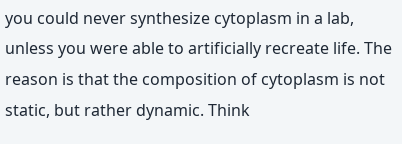you could never synthesize cytoplasm in a lab, unless you were able to artificially recreate life. The reason is that the composition of cytoplasm is not static, but rather dynamic. Think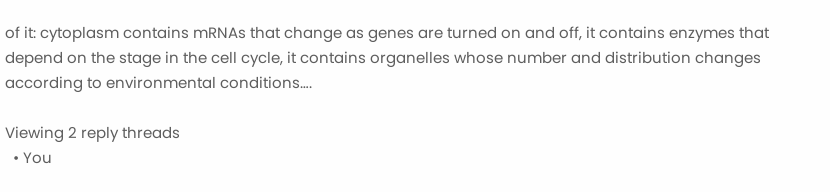of it: cytoplasm contains mRNAs that change as genes are turned on and off, it contains enzymes that depend on the stage in the cell cycle, it contains organelles whose number and distribution changes according to environmental conditions….

Viewing 2 reply threads
  • You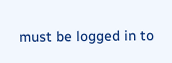must be logged in to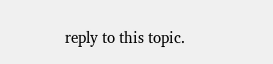reply to this topic.